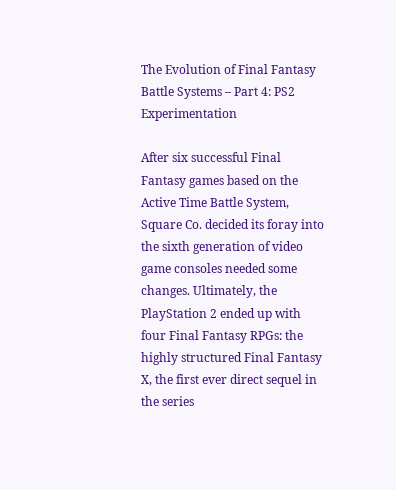The Evolution of Final Fantasy Battle Systems – Part 4: PS2 Experimentation

After six successful Final Fantasy games based on the Active Time Battle System, Square Co. decided its foray into the sixth generation of video game consoles needed some changes. Ultimately, the PlayStation 2 ended up with four Final Fantasy RPGs: the highly structured Final Fantasy X, the first ever direct sequel in the series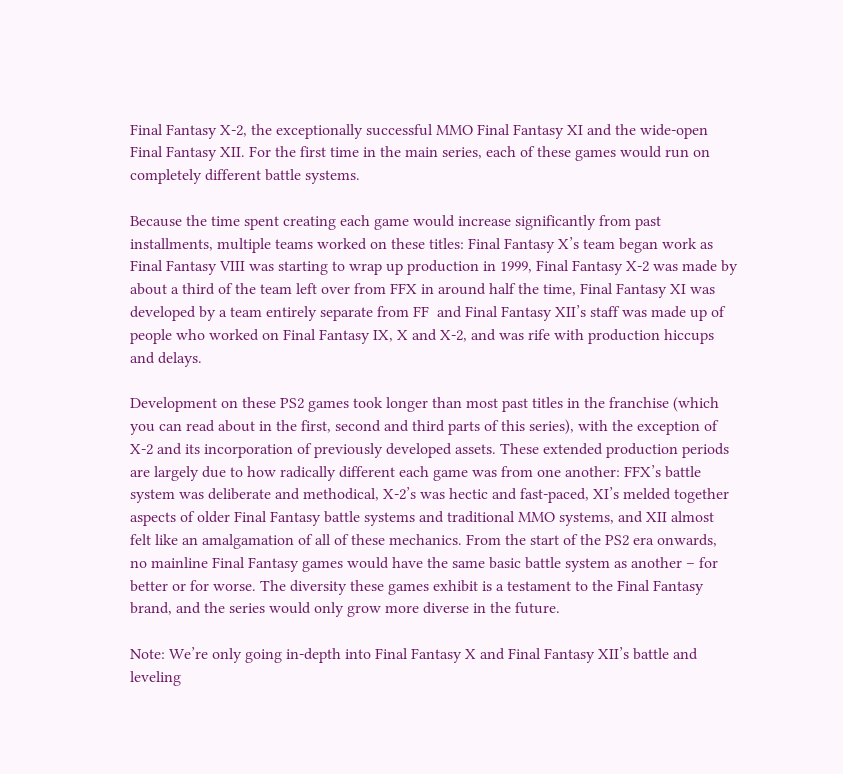Final Fantasy X-2, the exceptionally successful MMO Final Fantasy XI and the wide-open Final Fantasy XII. For the first time in the main series, each of these games would run on completely different battle systems.

Because the time spent creating each game would increase significantly from past installments, multiple teams worked on these titles: Final Fantasy X’s team began work as Final Fantasy VIII was starting to wrap up production in 1999, Final Fantasy X-2 was made by about a third of the team left over from FFX in around half the time, Final Fantasy XI was developed by a team entirely separate from FF  and Final Fantasy XII’s staff was made up of people who worked on Final Fantasy IX, X and X-2, and was rife with production hiccups and delays.

Development on these PS2 games took longer than most past titles in the franchise (which you can read about in the first, second and third parts of this series), with the exception of X-2 and its incorporation of previously developed assets. These extended production periods are largely due to how radically different each game was from one another: FFX’s battle system was deliberate and methodical, X-2’s was hectic and fast-paced, XI’s melded together aspects of older Final Fantasy battle systems and traditional MMO systems, and XII almost felt like an amalgamation of all of these mechanics. From the start of the PS2 era onwards, no mainline Final Fantasy games would have the same basic battle system as another – for better or for worse. The diversity these games exhibit is a testament to the Final Fantasy brand, and the series would only grow more diverse in the future.

Note: We’re only going in-depth into Final Fantasy X and Final Fantasy XII’s battle and leveling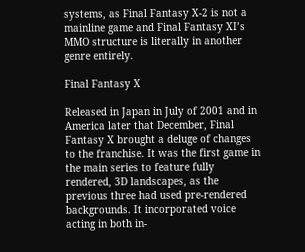systems, as Final Fantasy X-2 is not a mainline game and Final Fantasy XI’s MMO structure is literally in another genre entirely.

Final Fantasy X

Released in Japan in July of 2001 and in America later that December, Final Fantasy X brought a deluge of changes to the franchise. It was the first game in the main series to feature fully rendered, 3D landscapes, as the previous three had used pre-rendered backgrounds. It incorporated voice acting in both in-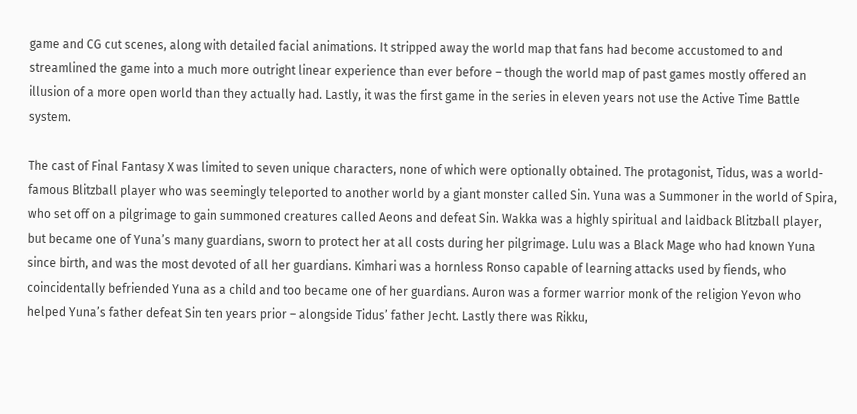game and CG cut scenes, along with detailed facial animations. It stripped away the world map that fans had become accustomed to and streamlined the game into a much more outright linear experience than ever before – though the world map of past games mostly offered an illusion of a more open world than they actually had. Lastly, it was the first game in the series in eleven years not use the Active Time Battle system.

The cast of Final Fantasy X was limited to seven unique characters, none of which were optionally obtained. The protagonist, Tidus, was a world-famous Blitzball player who was seemingly teleported to another world by a giant monster called Sin. Yuna was a Summoner in the world of Spira, who set off on a pilgrimage to gain summoned creatures called Aeons and defeat Sin. Wakka was a highly spiritual and laidback Blitzball player, but became one of Yuna’s many guardians, sworn to protect her at all costs during her pilgrimage. Lulu was a Black Mage who had known Yuna since birth, and was the most devoted of all her guardians. Kimhari was a hornless Ronso capable of learning attacks used by fiends, who coincidentally befriended Yuna as a child and too became one of her guardians. Auron was a former warrior monk of the religion Yevon who helped Yuna’s father defeat Sin ten years prior – alongside Tidus’ father Jecht. Lastly there was Rikku,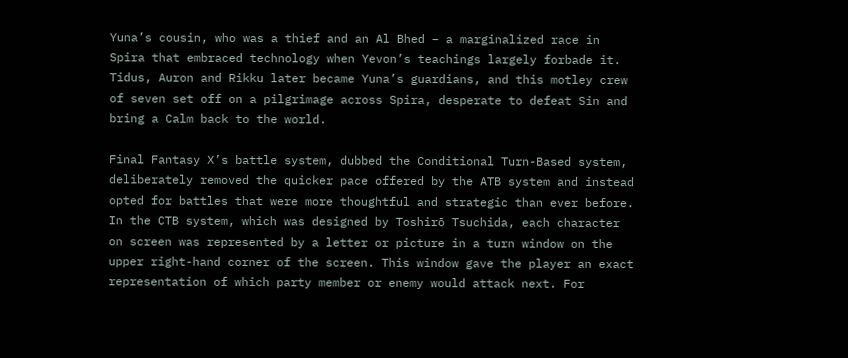Yuna’s cousin, who was a thief and an Al Bhed – a marginalized race in Spira that embraced technology when Yevon’s teachings largely forbade it. Tidus, Auron and Rikku later became Yuna’s guardians, and this motley crew of seven set off on a pilgrimage across Spira, desperate to defeat Sin and bring a Calm back to the world.

Final Fantasy X’s battle system, dubbed the Conditional Turn-Based system, deliberately removed the quicker pace offered by the ATB system and instead opted for battles that were more thoughtful and strategic than ever before. In the CTB system, which was designed by Toshirō Tsuchida, each character on screen was represented by a letter or picture in a turn window on the upper right-hand corner of the screen. This window gave the player an exact representation of which party member or enemy would attack next. For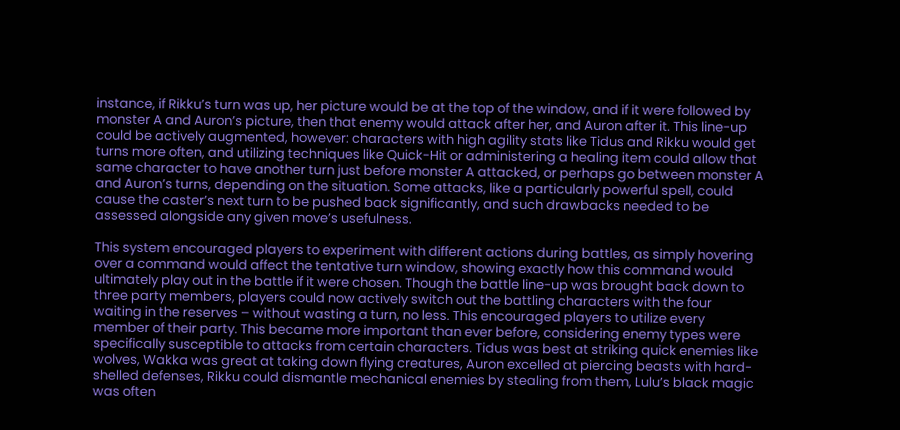instance, if Rikku’s turn was up, her picture would be at the top of the window, and if it were followed by monster A and Auron’s picture, then that enemy would attack after her, and Auron after it. This line-up could be actively augmented, however: characters with high agility stats like Tidus and Rikku would get turns more often, and utilizing techniques like Quick-Hit or administering a healing item could allow that same character to have another turn just before monster A attacked, or perhaps go between monster A and Auron’s turns, depending on the situation. Some attacks, like a particularly powerful spell, could cause the caster’s next turn to be pushed back significantly, and such drawbacks needed to be assessed alongside any given move’s usefulness.

This system encouraged players to experiment with different actions during battles, as simply hovering over a command would affect the tentative turn window, showing exactly how this command would ultimately play out in the battle if it were chosen. Though the battle line-up was brought back down to three party members, players could now actively switch out the battling characters with the four waiting in the reserves – without wasting a turn, no less. This encouraged players to utilize every member of their party. This became more important than ever before, considering enemy types were specifically susceptible to attacks from certain characters. Tidus was best at striking quick enemies like wolves, Wakka was great at taking down flying creatures, Auron excelled at piercing beasts with hard-shelled defenses, Rikku could dismantle mechanical enemies by stealing from them, Lulu’s black magic was often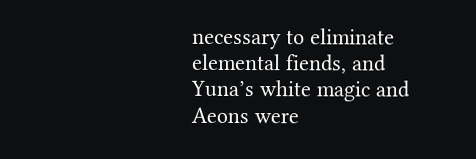necessary to eliminate elemental fiends, and Yuna’s white magic and Aeons were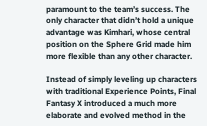paramount to the team’s success. The only character that didn’t hold a unique advantage was Kimhari, whose central position on the Sphere Grid made him more flexible than any other character.

Instead of simply leveling up characters with traditional Experience Points, Final Fantasy X introduced a much more elaborate and evolved method in the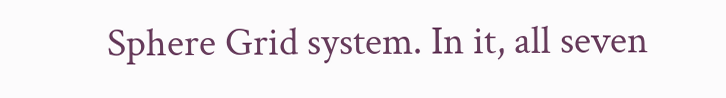Sphere Grid system. In it, all seven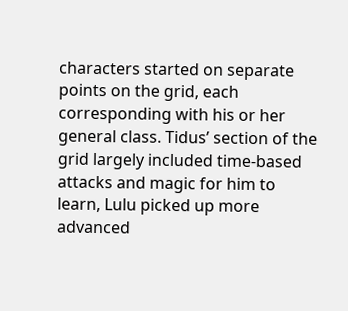characters started on separate points on the grid, each corresponding with his or her general class. Tidus’ section of the grid largely included time-based attacks and magic for him to learn, Lulu picked up more advanced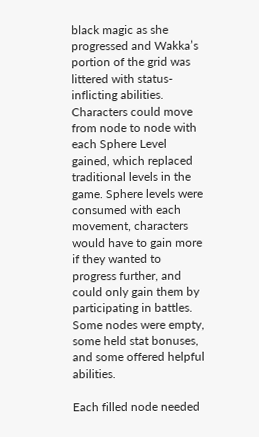black magic as she progressed and Wakka’s portion of the grid was littered with status-inflicting abilities. Characters could move from node to node with each Sphere Level gained, which replaced traditional levels in the game. Sphere levels were consumed with each movement, characters would have to gain more if they wanted to progress further, and could only gain them by participating in battles. Some nodes were empty, some held stat bonuses, and some offered helpful abilities.

Each filled node needed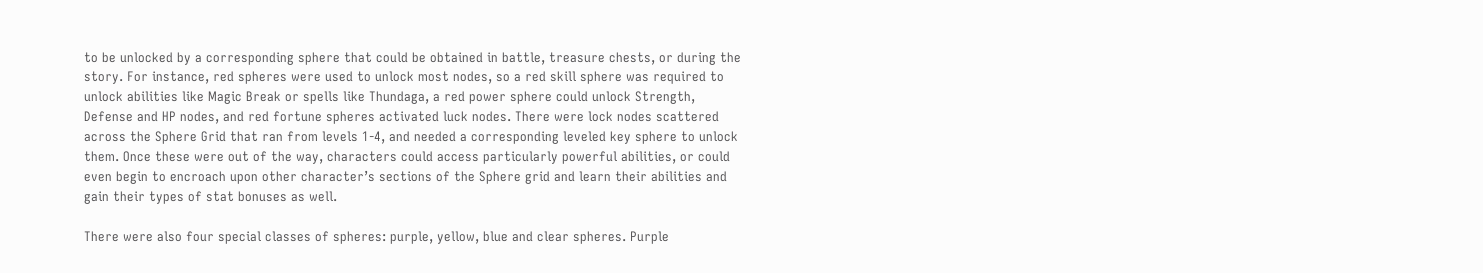to be unlocked by a corresponding sphere that could be obtained in battle, treasure chests, or during the story. For instance, red spheres were used to unlock most nodes, so a red skill sphere was required to unlock abilities like Magic Break or spells like Thundaga, a red power sphere could unlock Strength, Defense and HP nodes, and red fortune spheres activated luck nodes. There were lock nodes scattered across the Sphere Grid that ran from levels 1-4, and needed a corresponding leveled key sphere to unlock them. Once these were out of the way, characters could access particularly powerful abilities, or could even begin to encroach upon other character’s sections of the Sphere grid and learn their abilities and gain their types of stat bonuses as well.

There were also four special classes of spheres: purple, yellow, blue and clear spheres. Purple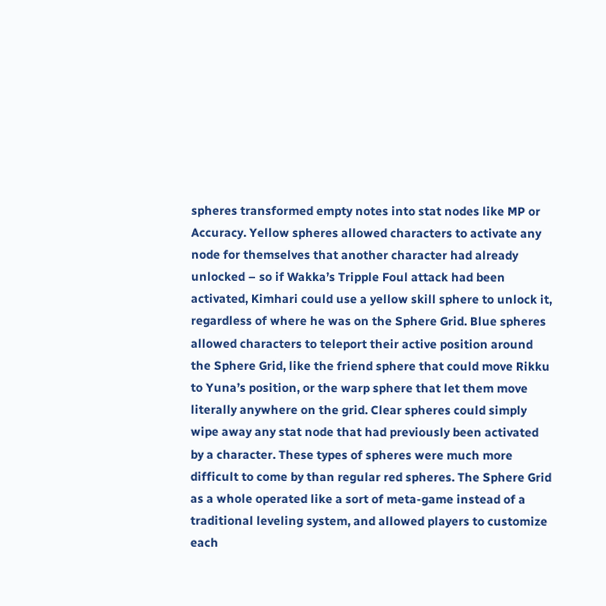spheres transformed empty notes into stat nodes like MP or Accuracy. Yellow spheres allowed characters to activate any node for themselves that another character had already unlocked – so if Wakka’s Tripple Foul attack had been activated, Kimhari could use a yellow skill sphere to unlock it, regardless of where he was on the Sphere Grid. Blue spheres allowed characters to teleport their active position around the Sphere Grid, like the friend sphere that could move Rikku to Yuna’s position, or the warp sphere that let them move literally anywhere on the grid. Clear spheres could simply wipe away any stat node that had previously been activated by a character. These types of spheres were much more difficult to come by than regular red spheres. The Sphere Grid as a whole operated like a sort of meta-game instead of a traditional leveling system, and allowed players to customize each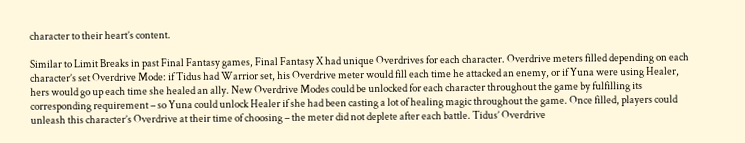character to their heart’s content.

Similar to Limit Breaks in past Final Fantasy games, Final Fantasy X had unique Overdrives for each character. Overdrive meters filled depending on each character’s set Overdrive Mode: if Tidus had Warrior set, his Overdrive meter would fill each time he attacked an enemy, or if Yuna were using Healer, hers would go up each time she healed an ally. New Overdrive Modes could be unlocked for each character throughout the game by fulfilling its corresponding requirement – so Yuna could unlock Healer if she had been casting a lot of healing magic throughout the game. Once filled, players could unleash this character’s Overdrive at their time of choosing – the meter did not deplete after each battle. Tidus’ Overdrive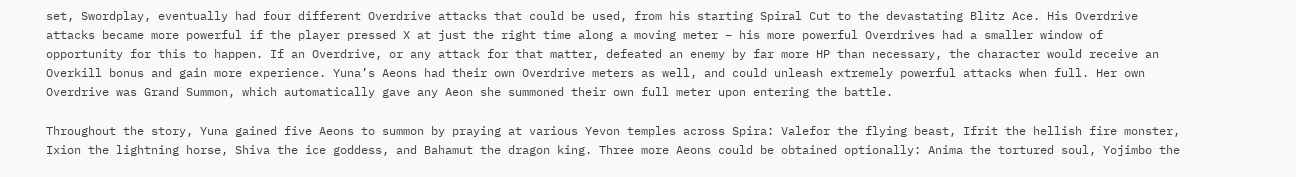set, Swordplay, eventually had four different Overdrive attacks that could be used, from his starting Spiral Cut to the devastating Blitz Ace. His Overdrive attacks became more powerful if the player pressed X at just the right time along a moving meter – his more powerful Overdrives had a smaller window of opportunity for this to happen. If an Overdrive, or any attack for that matter, defeated an enemy by far more HP than necessary, the character would receive an Overkill bonus and gain more experience. Yuna’s Aeons had their own Overdrive meters as well, and could unleash extremely powerful attacks when full. Her own Overdrive was Grand Summon, which automatically gave any Aeon she summoned their own full meter upon entering the battle.

Throughout the story, Yuna gained five Aeons to summon by praying at various Yevon temples across Spira: Valefor the flying beast, Ifrit the hellish fire monster, Ixion the lightning horse, Shiva the ice goddess, and Bahamut the dragon king. Three more Aeons could be obtained optionally: Anima the tortured soul, Yojimbo the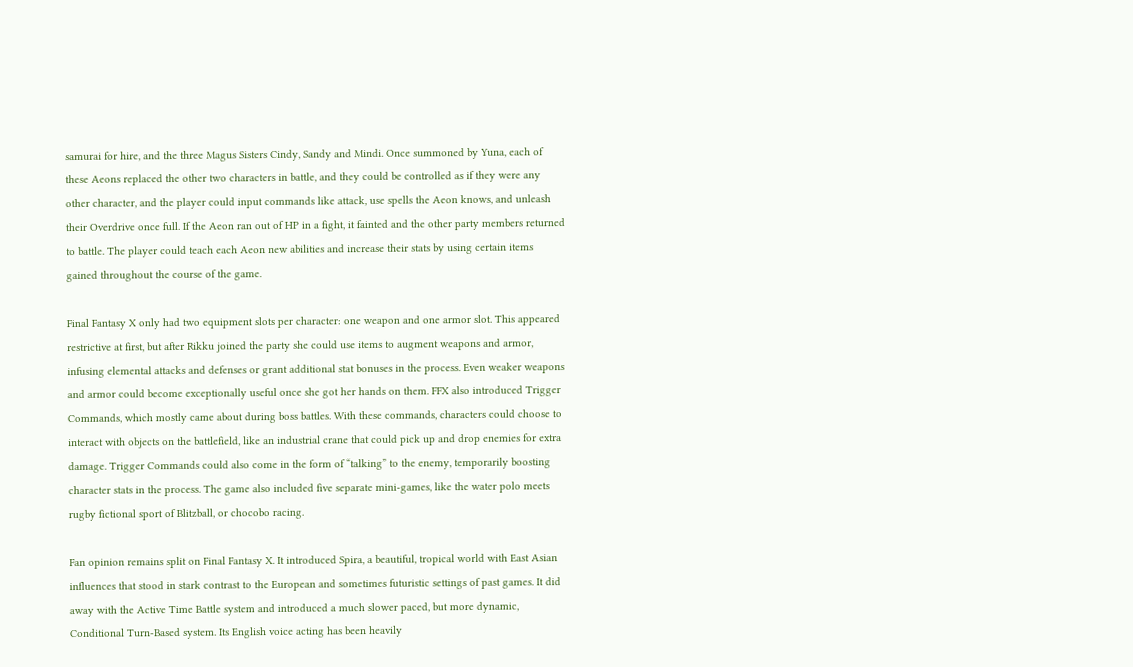samurai for hire, and the three Magus Sisters Cindy, Sandy and Mindi. Once summoned by Yuna, each of these Aeons replaced the other two characters in battle, and they could be controlled as if they were any other character, and the player could input commands like attack, use spells the Aeon knows, and unleash their Overdrive once full. If the Aeon ran out of HP in a fight, it fainted and the other party members returned to battle. The player could teach each Aeon new abilities and increase their stats by using certain items gained throughout the course of the game.

Final Fantasy X only had two equipment slots per character: one weapon and one armor slot. This appeared restrictive at first, but after Rikku joined the party she could use items to augment weapons and armor, infusing elemental attacks and defenses or grant additional stat bonuses in the process. Even weaker weapons and armor could become exceptionally useful once she got her hands on them. FFX also introduced Trigger Commands, which mostly came about during boss battles. With these commands, characters could choose to interact with objects on the battlefield, like an industrial crane that could pick up and drop enemies for extra damage. Trigger Commands could also come in the form of “talking” to the enemy, temporarily boosting character stats in the process. The game also included five separate mini-games, like the water polo meets rugby fictional sport of Blitzball, or chocobo racing.

Fan opinion remains split on Final Fantasy X. It introduced Spira, a beautiful, tropical world with East Asian influences that stood in stark contrast to the European and sometimes futuristic settings of past games. It did away with the Active Time Battle system and introduced a much slower paced, but more dynamic, Conditional Turn-Based system. Its English voice acting has been heavily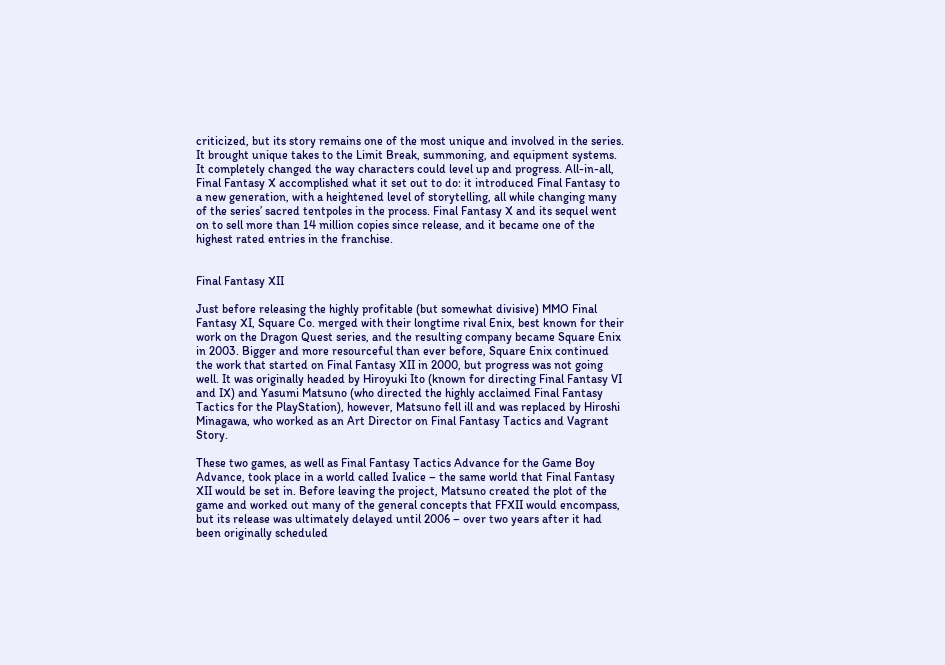criticized, but its story remains one of the most unique and involved in the series. It brought unique takes to the Limit Break, summoning, and equipment systems. It completely changed the way characters could level up and progress. All-in-all, Final Fantasy X accomplished what it set out to do: it introduced Final Fantasy to a new generation, with a heightened level of storytelling, all while changing many of the series’ sacred tentpoles in the process. Final Fantasy X and its sequel went on to sell more than 14 million copies since release, and it became one of the highest rated entries in the franchise.


Final Fantasy XII

Just before releasing the highly profitable (but somewhat divisive) MMO Final Fantasy XI, Square Co. merged with their longtime rival Enix, best known for their work on the Dragon Quest series, and the resulting company became Square Enix in 2003. Bigger and more resourceful than ever before, Square Enix continued the work that started on Final Fantasy XII in 2000, but progress was not going well. It was originally headed by Hiroyuki Ito (known for directing Final Fantasy VI and IX) and Yasumi Matsuno (who directed the highly acclaimed Final Fantasy Tactics for the PlayStation), however, Matsuno fell ill and was replaced by Hiroshi Minagawa, who worked as an Art Director on Final Fantasy Tactics and Vagrant Story.

These two games, as well as Final Fantasy Tactics Advance for the Game Boy Advance, took place in a world called Ivalice – the same world that Final Fantasy XII would be set in. Before leaving the project, Matsuno created the plot of the game and worked out many of the general concepts that FFXII would encompass, but its release was ultimately delayed until 2006 – over two years after it had been originally scheduled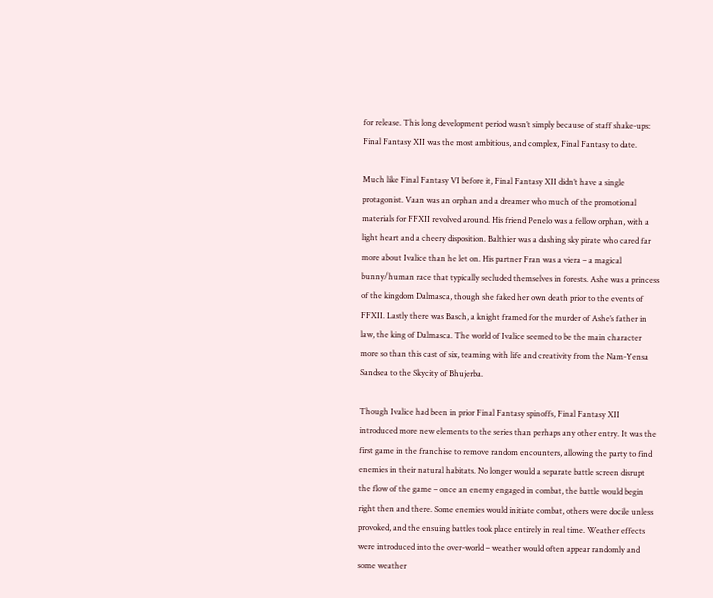for release. This long development period wasn’t simply because of staff shake-ups: Final Fantasy XII was the most ambitious, and complex, Final Fantasy to date.

Much like Final Fantasy VI before it, Final Fantasy XII didn’t have a single protagonist. Vaan was an orphan and a dreamer who much of the promotional materials for FFXII revolved around. His friend Penelo was a fellow orphan, with a light heart and a cheery disposition. Balthier was a dashing sky pirate who cared far more about Ivalice than he let on. His partner Fran was a viera – a magical bunny/human race that typically secluded themselves in forests. Ashe was a princess of the kingdom Dalmasca, though she faked her own death prior to the events of FFXII. Lastly there was Basch, a knight framed for the murder of Ashe’s father in law, the king of Dalmasca. The world of Ivalice seemed to be the main character more so than this cast of six, teaming with life and creativity from the Nam-Yensa Sandsea to the Skycity of Bhujerba.

Though Ivalice had been in prior Final Fantasy spinoffs, Final Fantasy XII introduced more new elements to the series than perhaps any other entry. It was the first game in the franchise to remove random encounters, allowing the party to find enemies in their natural habitats. No longer would a separate battle screen disrupt the flow of the game – once an enemy engaged in combat, the battle would begin right then and there. Some enemies would initiate combat, others were docile unless provoked, and the ensuing battles took place entirely in real time. Weather effects were introduced into the over-world – weather would often appear randomly and some weather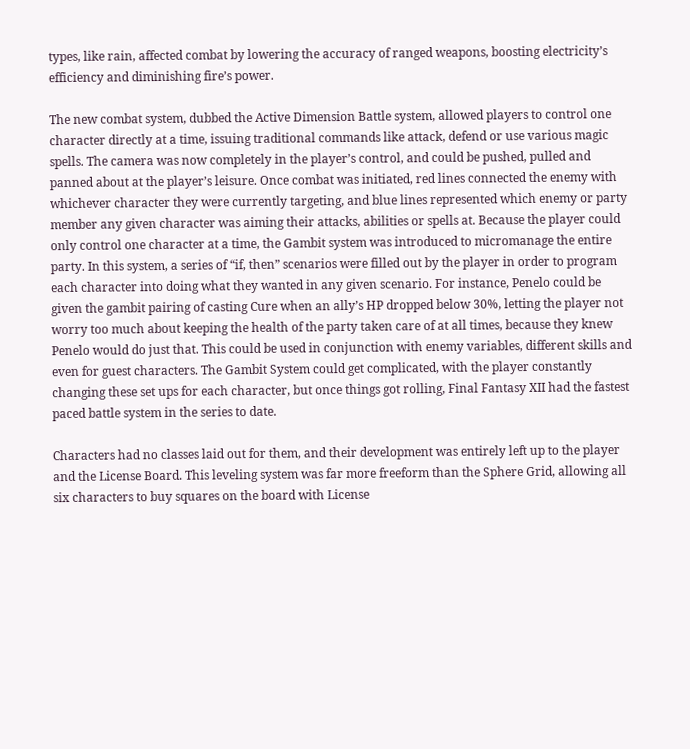types, like rain, affected combat by lowering the accuracy of ranged weapons, boosting electricity’s efficiency and diminishing fire’s power.

The new combat system, dubbed the Active Dimension Battle system, allowed players to control one character directly at a time, issuing traditional commands like attack, defend or use various magic spells. The camera was now completely in the player’s control, and could be pushed, pulled and panned about at the player’s leisure. Once combat was initiated, red lines connected the enemy with whichever character they were currently targeting, and blue lines represented which enemy or party member any given character was aiming their attacks, abilities or spells at. Because the player could only control one character at a time, the Gambit system was introduced to micromanage the entire party. In this system, a series of “if, then” scenarios were filled out by the player in order to program each character into doing what they wanted in any given scenario. For instance, Penelo could be given the gambit pairing of casting Cure when an ally’s HP dropped below 30%, letting the player not worry too much about keeping the health of the party taken care of at all times, because they knew Penelo would do just that. This could be used in conjunction with enemy variables, different skills and even for guest characters. The Gambit System could get complicated, with the player constantly changing these set ups for each character, but once things got rolling, Final Fantasy XII had the fastest paced battle system in the series to date.

Characters had no classes laid out for them, and their development was entirely left up to the player and the License Board. This leveling system was far more freeform than the Sphere Grid, allowing all six characters to buy squares on the board with License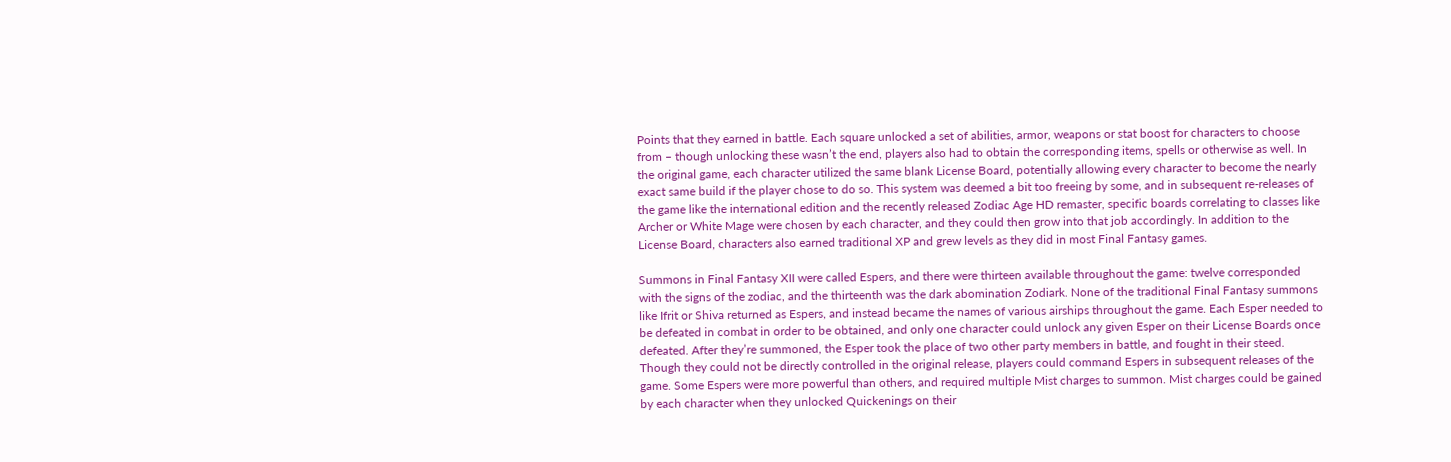Points that they earned in battle. Each square unlocked a set of abilities, armor, weapons or stat boost for characters to choose from – though unlocking these wasn’t the end, players also had to obtain the corresponding items, spells or otherwise as well. In the original game, each character utilized the same blank License Board, potentially allowing every character to become the nearly exact same build if the player chose to do so. This system was deemed a bit too freeing by some, and in subsequent re-releases of the game like the international edition and the recently released Zodiac Age HD remaster, specific boards correlating to classes like Archer or White Mage were chosen by each character, and they could then grow into that job accordingly. In addition to the License Board, characters also earned traditional XP and grew levels as they did in most Final Fantasy games.

Summons in Final Fantasy XII were called Espers, and there were thirteen available throughout the game: twelve corresponded with the signs of the zodiac, and the thirteenth was the dark abomination Zodiark. None of the traditional Final Fantasy summons like Ifrit or Shiva returned as Espers, and instead became the names of various airships throughout the game. Each Esper needed to be defeated in combat in order to be obtained, and only one character could unlock any given Esper on their License Boards once defeated. After they’re summoned, the Esper took the place of two other party members in battle, and fought in their steed. Though they could not be directly controlled in the original release, players could command Espers in subsequent releases of the game. Some Espers were more powerful than others, and required multiple Mist charges to summon. Mist charges could be gained by each character when they unlocked Quickenings on their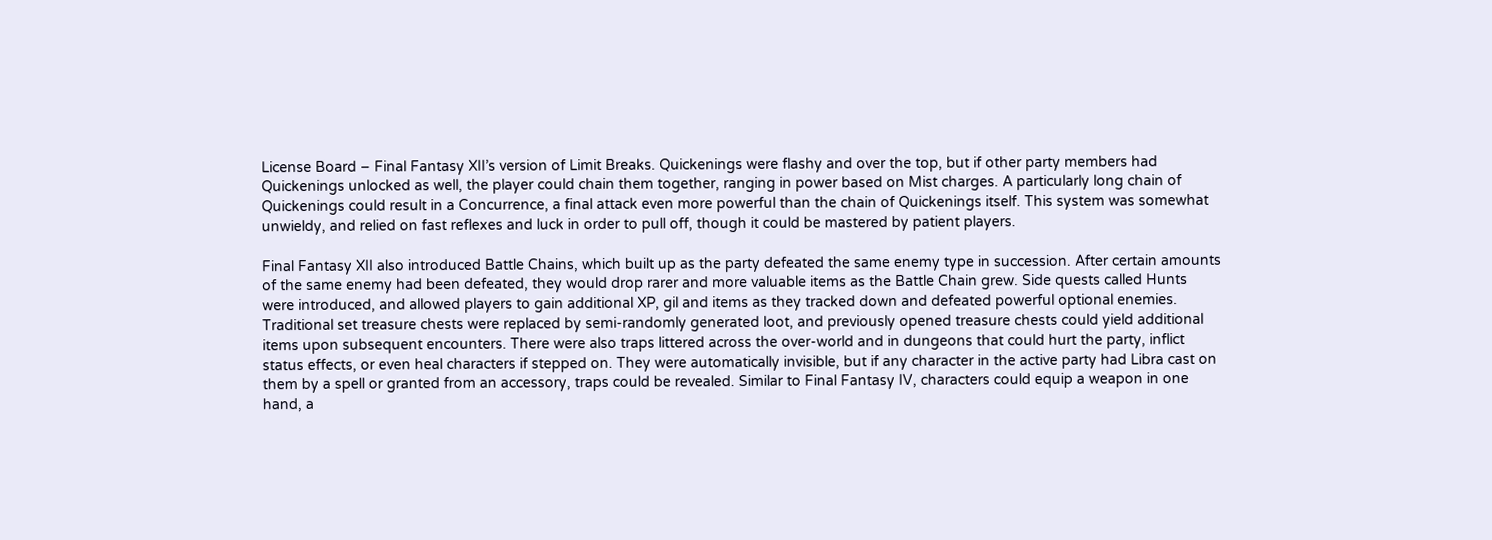License Board – Final Fantasy XII’s version of Limit Breaks. Quickenings were flashy and over the top, but if other party members had Quickenings unlocked as well, the player could chain them together, ranging in power based on Mist charges. A particularly long chain of Quickenings could result in a Concurrence, a final attack even more powerful than the chain of Quickenings itself. This system was somewhat unwieldy, and relied on fast reflexes and luck in order to pull off, though it could be mastered by patient players.

Final Fantasy XII also introduced Battle Chains, which built up as the party defeated the same enemy type in succession. After certain amounts of the same enemy had been defeated, they would drop rarer and more valuable items as the Battle Chain grew. Side quests called Hunts were introduced, and allowed players to gain additional XP, gil and items as they tracked down and defeated powerful optional enemies. Traditional set treasure chests were replaced by semi-randomly generated loot, and previously opened treasure chests could yield additional items upon subsequent encounters. There were also traps littered across the over-world and in dungeons that could hurt the party, inflict status effects, or even heal characters if stepped on. They were automatically invisible, but if any character in the active party had Libra cast on them by a spell or granted from an accessory, traps could be revealed. Similar to Final Fantasy IV, characters could equip a weapon in one hand, a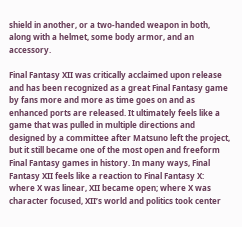shield in another, or a two-handed weapon in both, along with a helmet, some body armor, and an accessory.

Final Fantasy XII was critically acclaimed upon release and has been recognized as a great Final Fantasy game by fans more and more as time goes on and as enhanced ports are released. It ultimately feels like a game that was pulled in multiple directions and designed by a committee after Matsuno left the project, but it still became one of the most open and freeform Final Fantasy games in history. In many ways, Final Fantasy XII feels like a reaction to Final Fantasy X: where X was linear, XII became open; where X was character focused, XII’s world and politics took center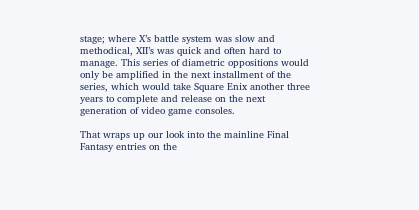stage; where X’s battle system was slow and methodical, XII’s was quick and often hard to manage. This series of diametric oppositions would only be amplified in the next installment of the series, which would take Square Enix another three years to complete and release on the next generation of video game consoles.

That wraps up our look into the mainline Final Fantasy entries on the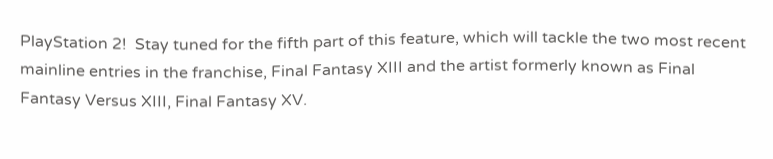PlayStation 2!  Stay tuned for the fifth part of this feature, which will tackle the two most recent mainline entries in the franchise, Final Fantasy XIII and the artist formerly known as Final Fantasy Versus XIII, Final Fantasy XV.